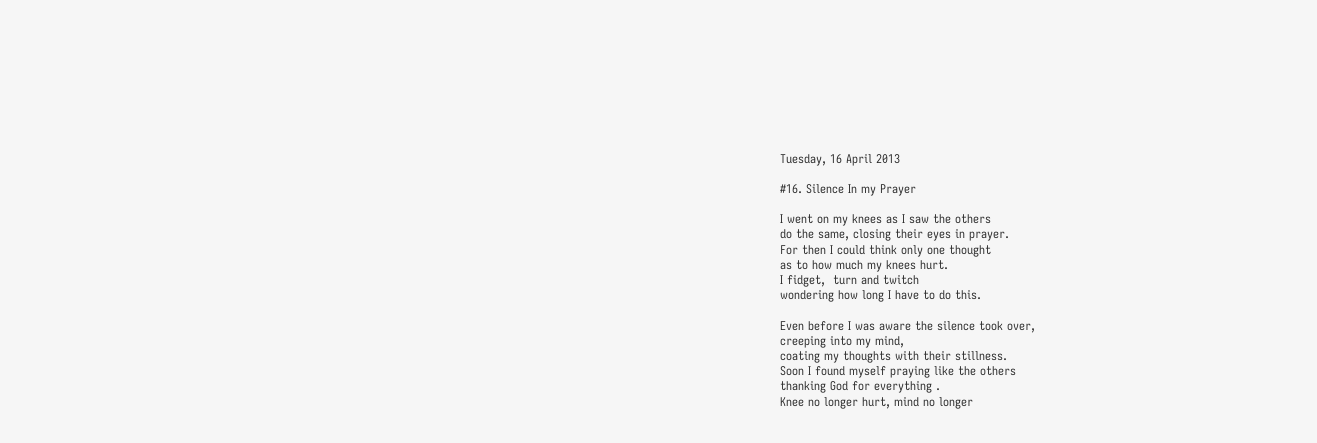Tuesday, 16 April 2013

#16. Silence In my Prayer

I went on my knees as I saw the others
do the same, closing their eyes in prayer.
For then I could think only one thought
as to how much my knees hurt.
I fidget,  turn and twitch
wondering how long I have to do this.

Even before I was aware the silence took over,
creeping into my mind,
coating my thoughts with their stillness.
Soon I found myself praying like the others
thanking God for everything .
Knee no longer hurt, mind no longer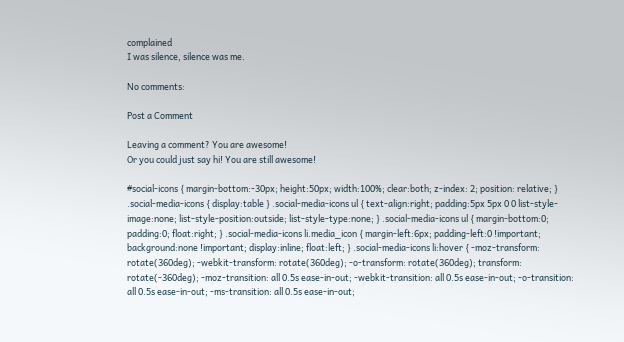complained
I was silence, silence was me.

No comments:

Post a Comment

Leaving a comment? You are awesome!
Or you could just say hi! You are still awesome!

#social-icons { margin-bottom:-30px; height:50px; width:100%; clear:both; z-index: 2; position: relative; } .social-media-icons { display:table } .social-media-icons ul { text-align:right; padding:5px 5px 0 0 list-style-image:none; list-style-position:outside; list-style-type:none; } .social-media-icons ul { margin-bottom:0; padding:0; float:right; } .social-media-icons li.media_icon { margin-left:6px; padding-left:0 !important; background:none !important; display:inline; float:left; } .social-media-icons li:hover { -moz-transform: rotate(360deg); -webkit-transform: rotate(360deg); -o-transform: rotate(360deg); transform: rotate(-360deg); -moz-transition: all 0.5s ease-in-out; -webkit-transition: all 0.5s ease-in-out; -o-transition: all 0.5s ease-in-out; -ms-transition: all 0.5s ease-in-out;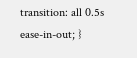transition: all 0.5s ease-in-out; }